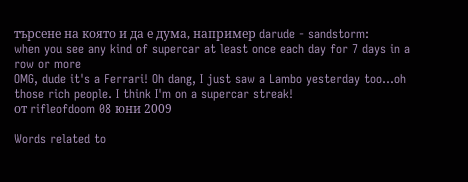търсене на която и да е дума, например darude - sandstorm:
when you see any kind of supercar at least once each day for 7 days in a row or more
OMG, dude it's a Ferrari! Oh dang, I just saw a Lambo yesterday too...oh those rich people. I think I'm on a supercar streak!
от rifleofdoom 08 юни 2009

Words related to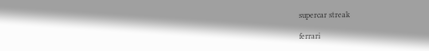supercar streak

ferrari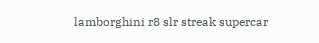lamborghini r8 slr streak supercar